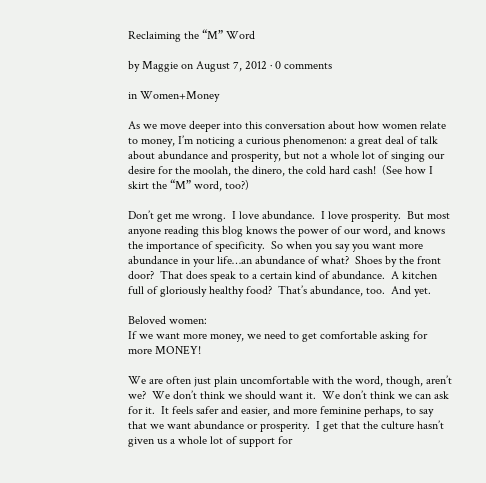Reclaiming the “M” Word

by Maggie on August 7, 2012 · 0 comments

in Women+Money

As we move deeper into this conversation about how women relate to money, I’m noticing a curious phenomenon: a great deal of talk about abundance and prosperity, but not a whole lot of singing our desire for the moolah, the dinero, the cold hard cash!  (See how I skirt the “M” word, too?)

Don’t get me wrong.  I love abundance.  I love prosperity.  But most anyone reading this blog knows the power of our word, and knows the importance of specificity.  So when you say you want more abundance in your life…an abundance of what?  Shoes by the front door?  That does speak to a certain kind of abundance.  A kitchen full of gloriously healthy food?  That’s abundance, too.  And yet.

Beloved women:
If we want more money, we need to get comfortable asking for more MONEY!

We are often just plain uncomfortable with the word, though, aren’t we?  We don’t think we should want it.  We don’t think we can ask for it.  It feels safer and easier, and more feminine perhaps, to say that we want abundance or prosperity.  I get that the culture hasn’t given us a whole lot of support for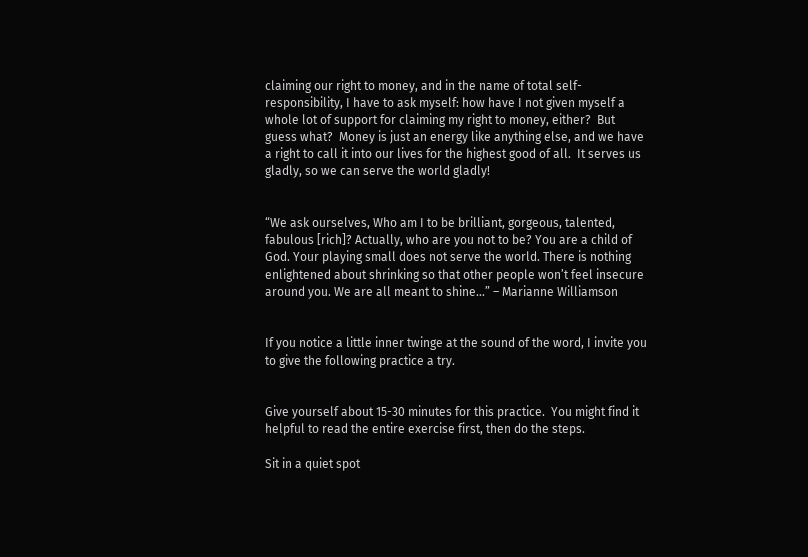claiming our right to money, and in the name of total self-responsibility, I have to ask myself: how have I not given myself a whole lot of support for claiming my right to money, either?  But guess what?  Money is just an energy like anything else, and we have a right to call it into our lives for the highest good of all.  It serves us gladly, so we can serve the world gladly!


“We ask ourselves, Who am I to be brilliant, gorgeous, talented, fabulous [rich]? Actually, who are you not to be? You are a child of God. Your playing small does not serve the world. There is nothing enlightened about shrinking so that other people won’t feel insecure around you. We are all meant to shine…” – Marianne Williamson


If you notice a little inner twinge at the sound of the word, I invite you to give the following practice a try.


Give yourself about 15-30 minutes for this practice.  You might find it helpful to read the entire exercise first, then do the steps.

Sit in a quiet spot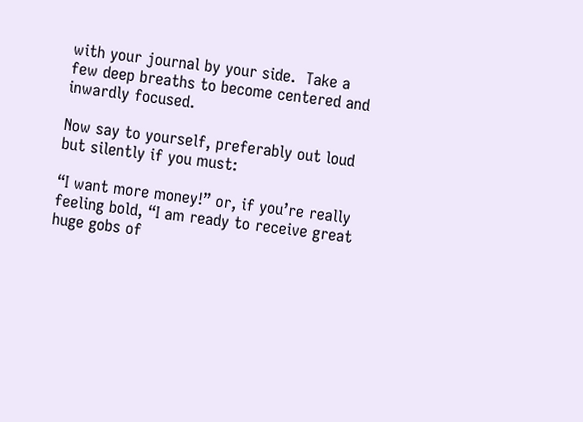with your journal by your side.  Take a few deep breaths to become centered and inwardly focused.

Now say to yourself, preferably out loud but silently if you must:

“I want more money!” or, if you’re really feeling bold, “I am ready to receive great huge gobs of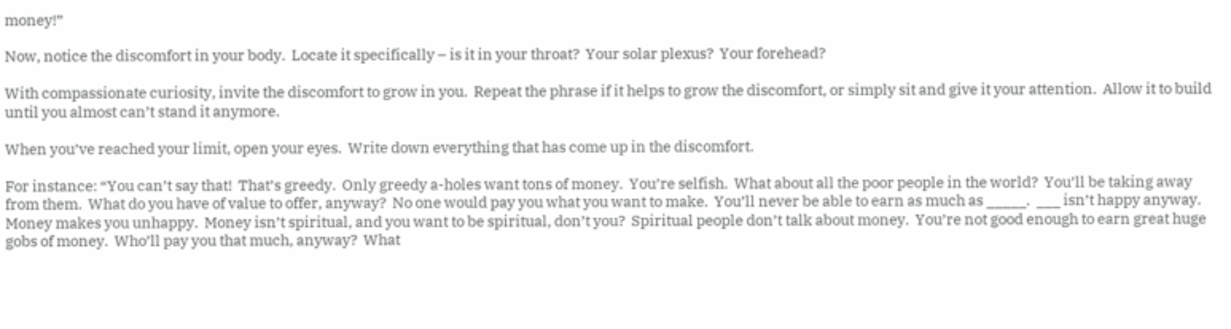money!”

Now, notice the discomfort in your body.  Locate it specifically – is it in your throat?  Your solar plexus?  Your forehead?

With compassionate curiosity, invite the discomfort to grow in you.  Repeat the phrase if it helps to grow the discomfort, or simply sit and give it your attention.  Allow it to build until you almost can’t stand it anymore.

When you’ve reached your limit, open your eyes.  Write down everything that has come up in the discomfort.

For instance: “You can’t say that!  That’s greedy.  Only greedy a-holes want tons of money.  You’re selfish.  What about all the poor people in the world?  You’ll be taking away from them.  What do you have of value to offer, anyway?  No one would pay you what you want to make.  You’ll never be able to earn as much as _____.  ___ isn’t happy anyway.  Money makes you unhappy.  Money isn’t spiritual, and you want to be spiritual, don’t you?  Spiritual people don’t talk about money.  You’re not good enough to earn great huge gobs of money.  Who’ll pay you that much, anyway?  What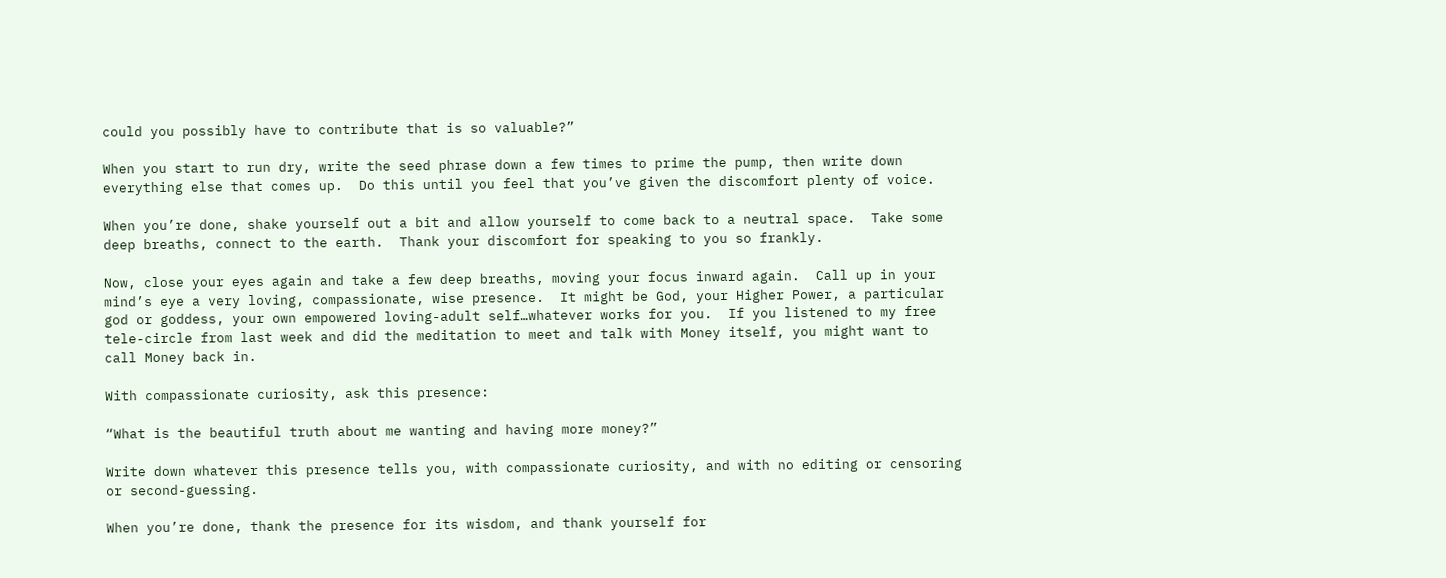could you possibly have to contribute that is so valuable?”

When you start to run dry, write the seed phrase down a few times to prime the pump, then write down everything else that comes up.  Do this until you feel that you’ve given the discomfort plenty of voice.

When you’re done, shake yourself out a bit and allow yourself to come back to a neutral space.  Take some deep breaths, connect to the earth.  Thank your discomfort for speaking to you so frankly.

Now, close your eyes again and take a few deep breaths, moving your focus inward again.  Call up in your mind’s eye a very loving, compassionate, wise presence.  It might be God, your Higher Power, a particular god or goddess, your own empowered loving-adult self…whatever works for you.  If you listened to my free tele-circle from last week and did the meditation to meet and talk with Money itself, you might want to call Money back in.

With compassionate curiosity, ask this presence:

“What is the beautiful truth about me wanting and having more money?”

Write down whatever this presence tells you, with compassionate curiosity, and with no editing or censoring or second-guessing.

When you’re done, thank the presence for its wisdom, and thank yourself for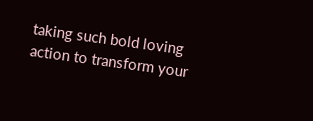taking such bold loving action to transform your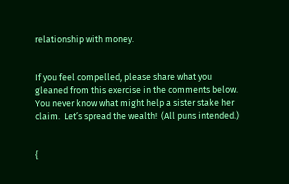relationship with money.


If you feel compelled, please share what you gleaned from this exercise in the comments below.  You never know what might help a sister stake her claim.  Let’s spread the wealth!  (All puns intended.)


{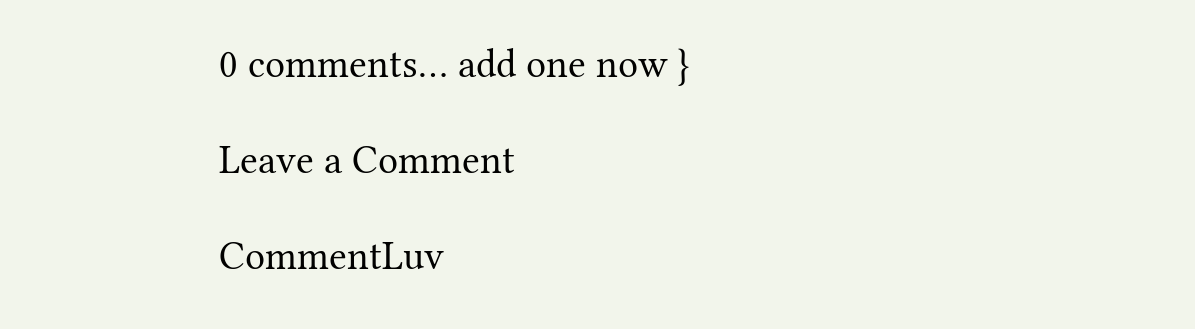0 comments… add one now }

Leave a Comment

CommentLuv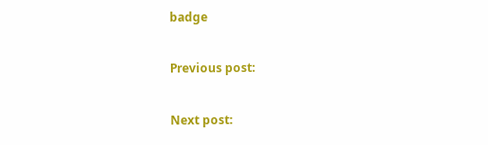badge

Previous post:

Next post: